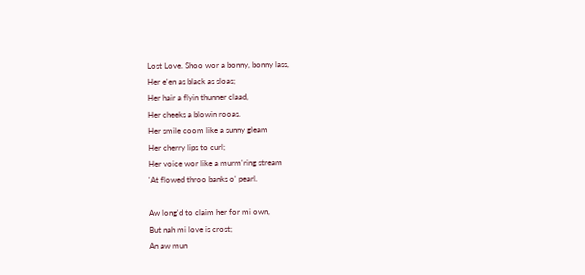Lost Love. Shoo wor a bonny, bonny lass,
Her e'en as black as sloas;
Her hair a flyin thunner claad,
Her cheeks a blowin rooas.
Her smile coom like a sunny gleam
Her cherry lips to curl;
Her voice wor like a murm'ring stream
'At flowed throo banks o' pearl.

Aw long'd to claim her for mi own,
But nah mi love is crost;
An aw mun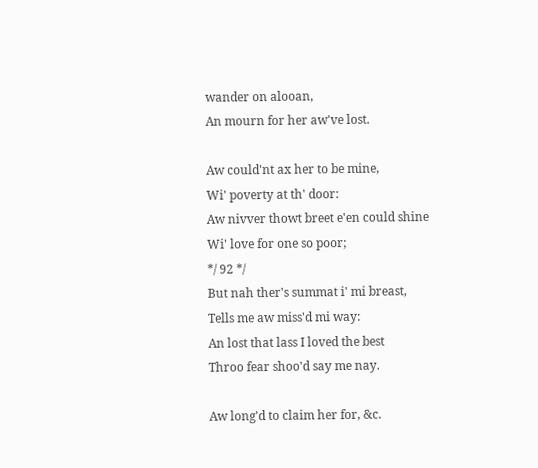wander on alooan,
An mourn for her aw've lost.

Aw could'nt ax her to be mine,
Wi' poverty at th' door:
Aw nivver thowt breet e'en could shine
Wi' love for one so poor;
*/ 92 */
But nah ther's summat i' mi breast,
Tells me aw miss'd mi way:
An lost that lass I loved the best
Throo fear shoo'd say me nay.

Aw long'd to claim her for, &c.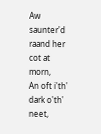Aw saunter'd raand her cot at morn,
An oft i'th' dark o'th' neet,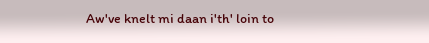Aw've knelt mi daan i'th' loin to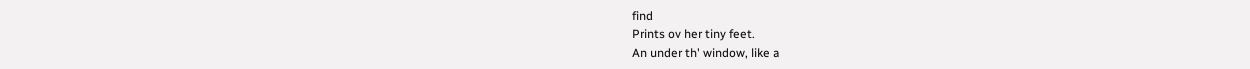find
Prints ov her tiny feet.
An under th' window, like a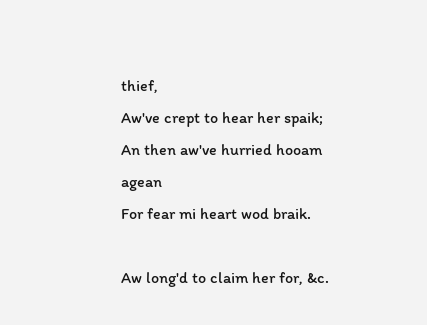thief,
Aw've crept to hear her spaik;
An then aw've hurried hooam agean
For fear mi heart wod braik.

Aw long'd to claim her for, &c.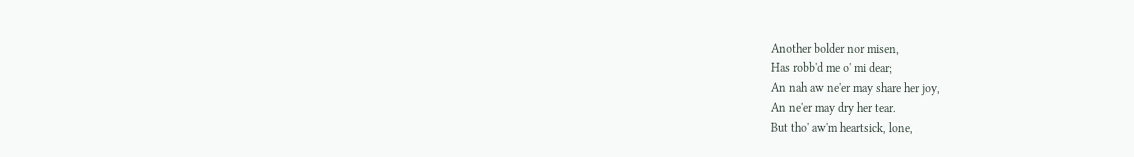Another bolder nor misen,
Has robb'd me o' mi dear;
An nah aw ne'er may share her joy,
An ne'er may dry her tear.
But tho' aw'm heartsick, lone,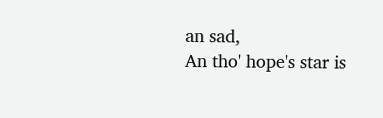an sad,
An tho' hope's star is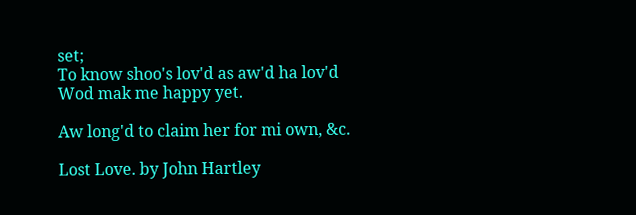set;
To know shoo's lov'd as aw'd ha lov'd
Wod mak me happy yet.

Aw long'd to claim her for mi own, &c.

Lost Love. by John Hartley